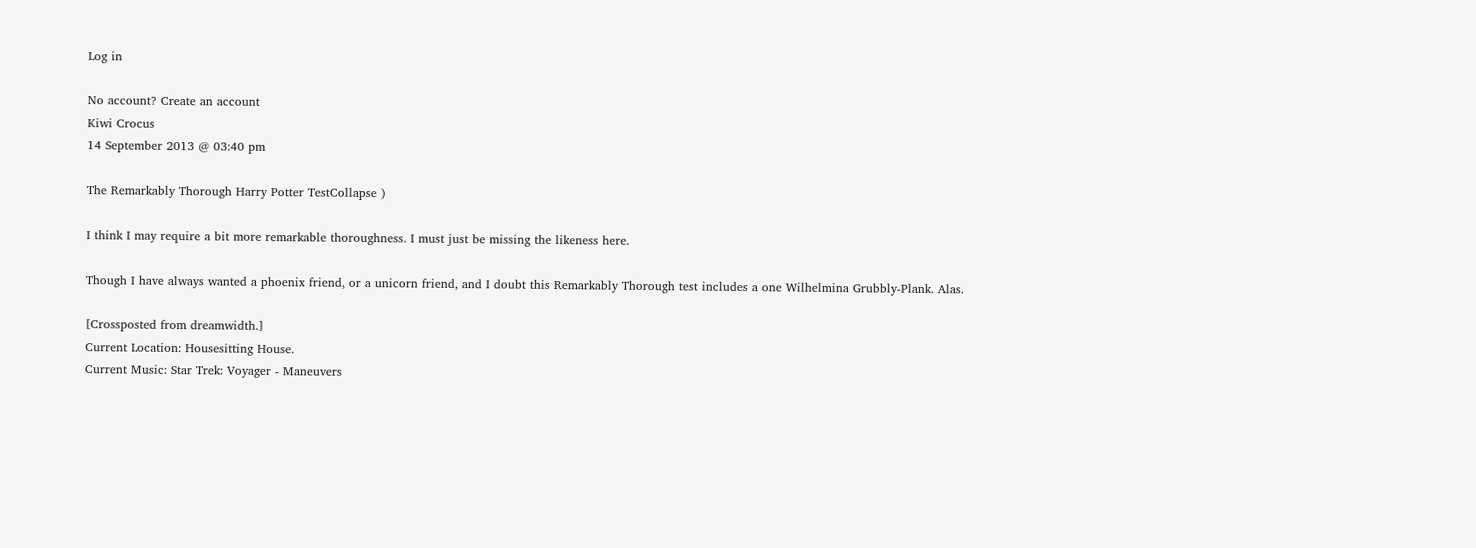Log in

No account? Create an account
Kiwi Crocus
14 September 2013 @ 03:40 pm

The Remarkably Thorough Harry Potter TestCollapse )

I think I may require a bit more remarkable thoroughness. I must just be missing the likeness here.

Though I have always wanted a phoenix friend, or a unicorn friend, and I doubt this Remarkably Thorough test includes a one Wilhelmina Grubbly-Plank. Alas.

[Crossposted from dreamwidth.]
Current Location: Housesitting House.
Current Music: Star Trek: Voyager - Maneuvers